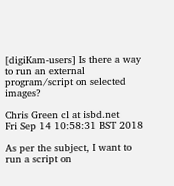[digiKam-users] Is there a way to run an external program/script on selected images?

Chris Green cl at isbd.net
Fri Sep 14 10:58:31 BST 2018

As per the subject, I want to run a script on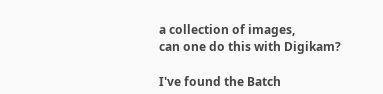a collection of images,
can one do this with Digikam?

I've found the Batch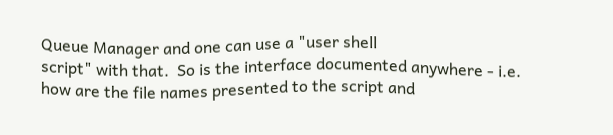Queue Manager and one can use a "user shell
script" with that.  So is the interface documented anywhere - i.e.
how are the file names presented to the script and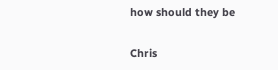how should they be

Chris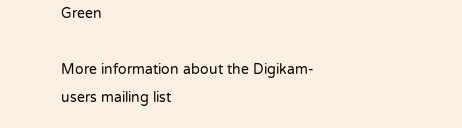Green

More information about the Digikam-users mailing list